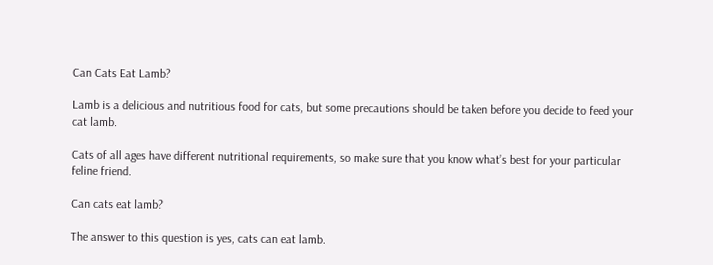Can Cats Eat Lamb?

Lamb is a delicious and nutritious food for cats, but some precautions should be taken before you decide to feed your cat lamb.

Cats of all ages have different nutritional requirements, so make sure that you know what’s best for your particular feline friend.

Can cats eat lamb?

The answer to this question is yes, cats can eat lamb.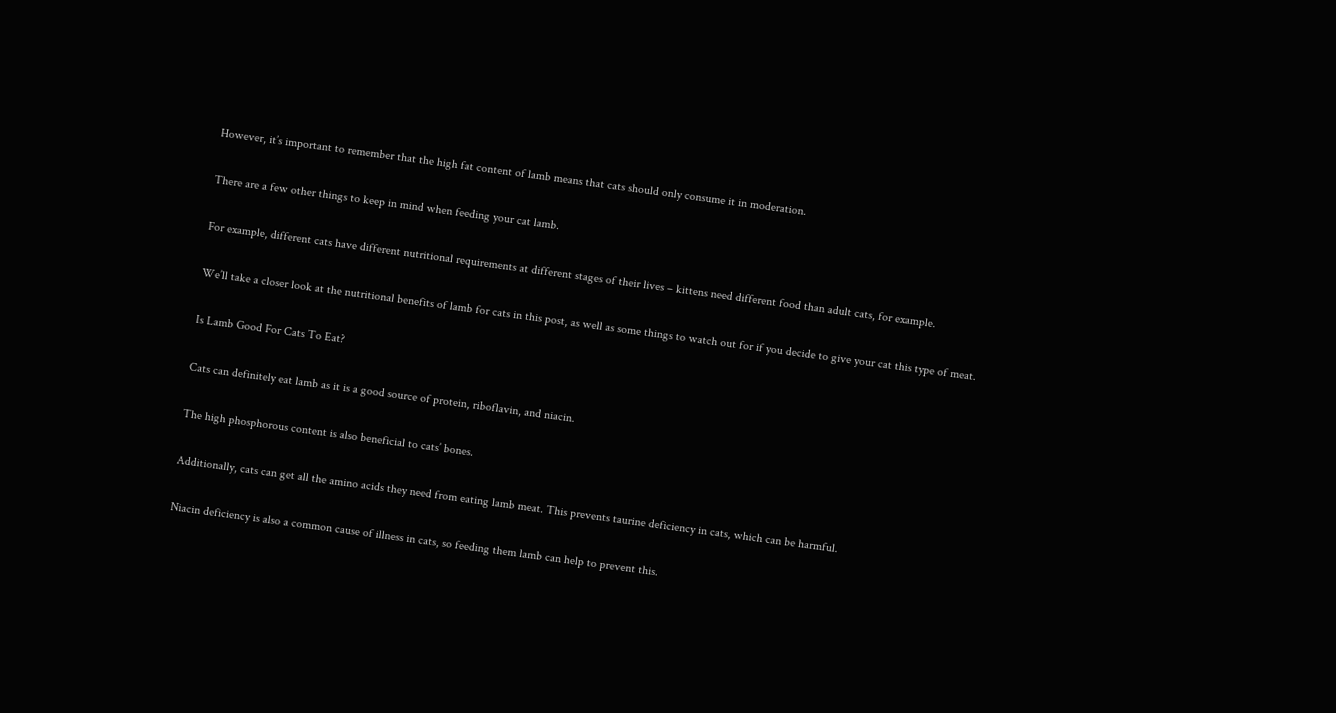However, it’s important to remember that the high fat content of lamb means that cats should only consume it in moderation.

There are a few other things to keep in mind when feeding your cat lamb.

For example, different cats have different nutritional requirements at different stages of their lives – kittens need different food than adult cats, for example.

We’ll take a closer look at the nutritional benefits of lamb for cats in this post, as well as some things to watch out for if you decide to give your cat this type of meat.

Is Lamb Good For Cats To Eat?

Cats can definitely eat lamb as it is a good source of protein, riboflavin, and niacin.

The high phosphorous content is also beneficial to cats’ bones.

Additionally, cats can get all the amino acids they need from eating lamb meat. This prevents taurine deficiency in cats, which can be harmful.

Niacin deficiency is also a common cause of illness in cats, so feeding them lamb can help to prevent this.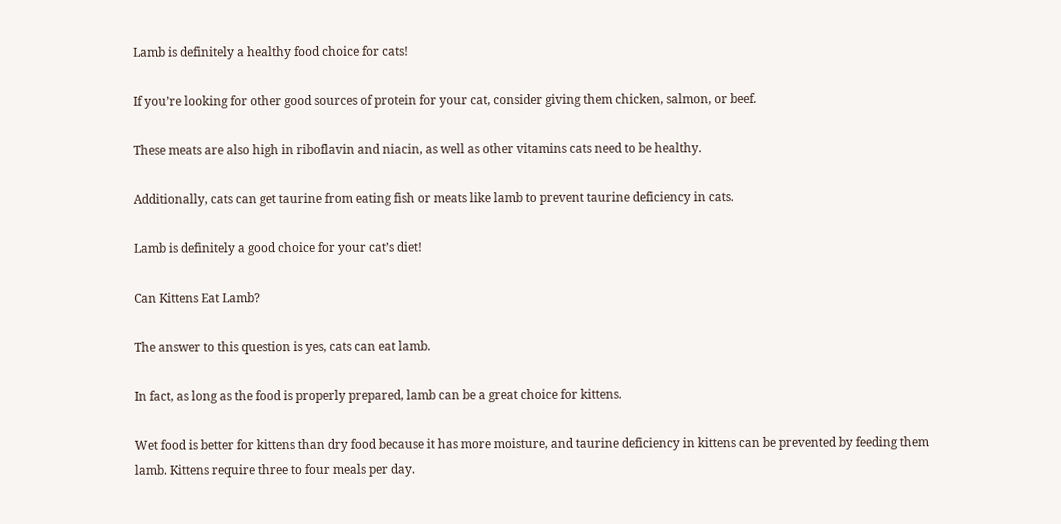Lamb is definitely a healthy food choice for cats!

If you’re looking for other good sources of protein for your cat, consider giving them chicken, salmon, or beef.

These meats are also high in riboflavin and niacin, as well as other vitamins cats need to be healthy.

Additionally, cats can get taurine from eating fish or meats like lamb to prevent taurine deficiency in cats.

Lamb is definitely a good choice for your cat’s diet!

Can Kittens Eat Lamb?

The answer to this question is yes, cats can eat lamb.

In fact, as long as the food is properly prepared, lamb can be a great choice for kittens.

Wet food is better for kittens than dry food because it has more moisture, and taurine deficiency in kittens can be prevented by feeding them lamb. Kittens require three to four meals per day.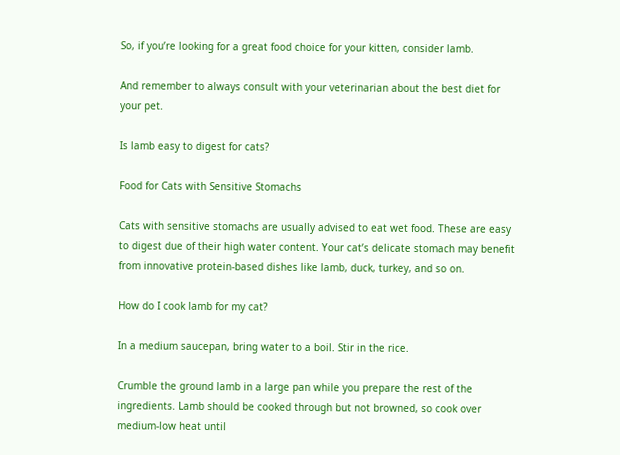So, if you’re looking for a great food choice for your kitten, consider lamb.

And remember to always consult with your veterinarian about the best diet for your pet.

Is lamb easy to digest for cats?

Food for Cats with Sensitive Stomachs

Cats with sensitive stomachs are usually advised to eat wet food. These are easy to digest due of their high water content. Your cat’s delicate stomach may benefit from innovative protein-based dishes like lamb, duck, turkey, and so on.

How do I cook lamb for my cat?

In a medium saucepan, bring water to a boil. Stir in the rice.

Crumble the ground lamb in a large pan while you prepare the rest of the ingredients. Lamb should be cooked through but not browned, so cook over medium-low heat until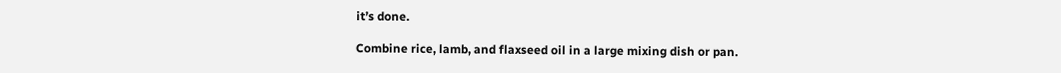it’s done.

Combine rice, lamb, and flaxseed oil in a large mixing dish or pan.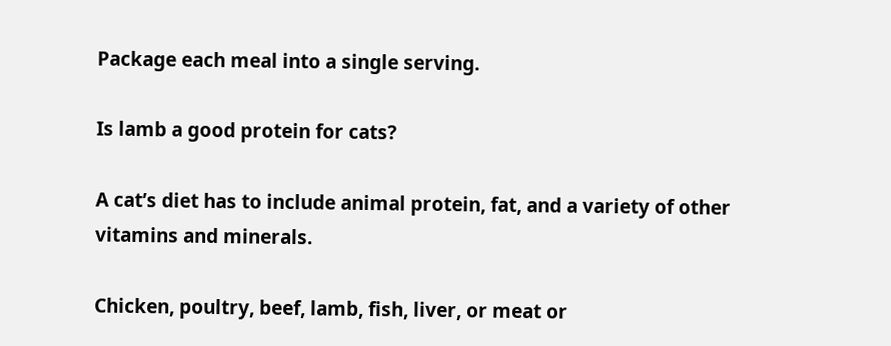Package each meal into a single serving.

Is lamb a good protein for cats?

A cat’s diet has to include animal protein, fat, and a variety of other vitamins and minerals.

Chicken, poultry, beef, lamb, fish, liver, or meat or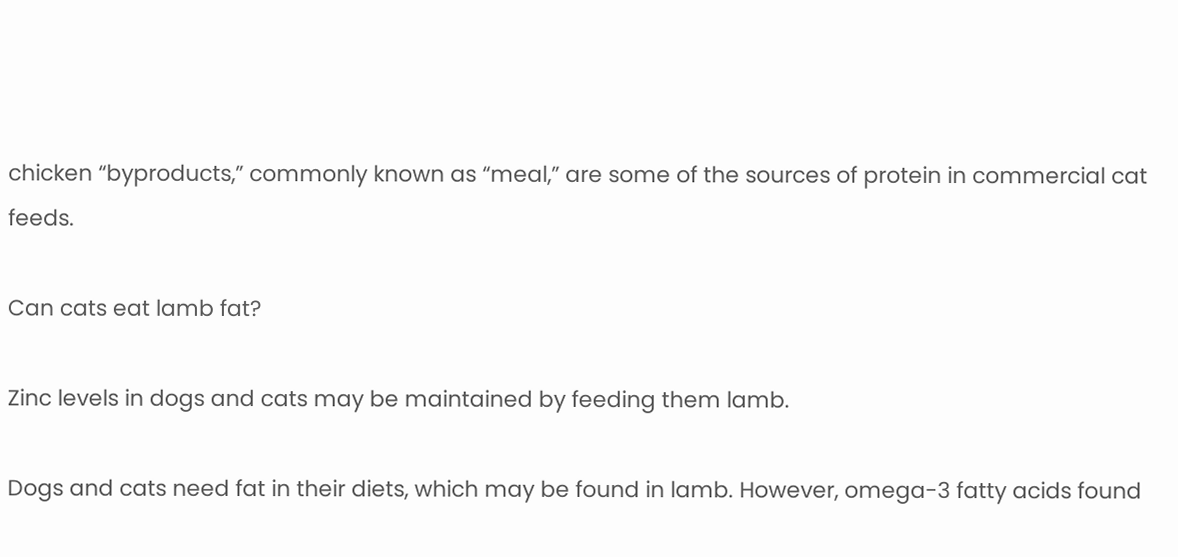chicken “byproducts,” commonly known as “meal,” are some of the sources of protein in commercial cat feeds.

Can cats eat lamb fat?

Zinc levels in dogs and cats may be maintained by feeding them lamb.

Dogs and cats need fat in their diets, which may be found in lamb. However, omega-3 fatty acids found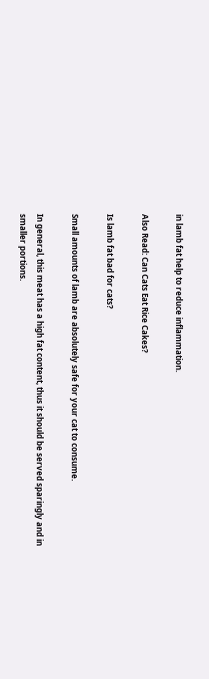in lamb fat help to reduce inflammation.

Also Read: Can Cats Eat Rice Cakes?

Is lamb fat bad for cats?

Small amounts of lamb are absolutely safe for your cat to consume.

In general, this meat has a high fat content, thus it should be served sparingly and in smaller portions.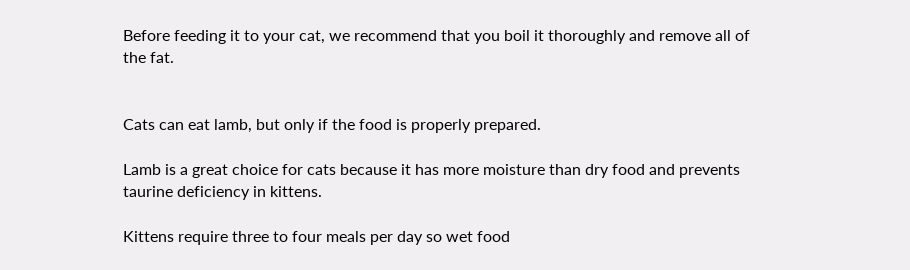Before feeding it to your cat, we recommend that you boil it thoroughly and remove all of the fat.


Cats can eat lamb, but only if the food is properly prepared.

Lamb is a great choice for cats because it has more moisture than dry food and prevents taurine deficiency in kittens.

Kittens require three to four meals per day so wet food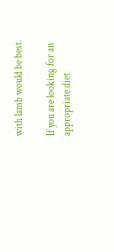with lamb would be best.

If you are looking for an appropriate diet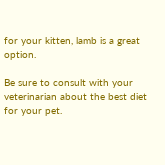for your kitten, lamb is a great option.

Be sure to consult with your veterinarian about the best diet for your pet.